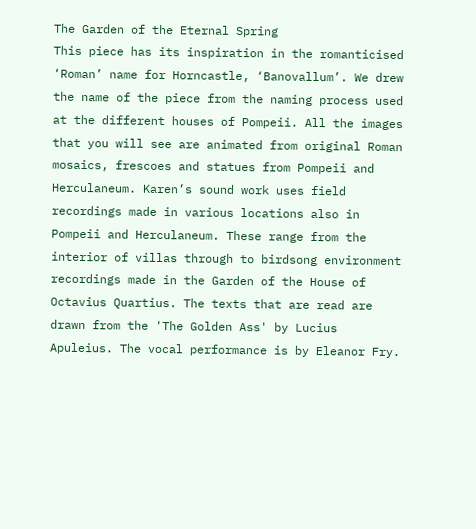The Garden of the Eternal Spring
This piece has its inspiration in the romanticised ‘Roman’ name for Horncastle, ‘Banovallum’. We drew the name of the piece from the naming process used at the different houses of Pompeii. All the images that you will see are animated from original Roman mosaics, frescoes and statues from Pompeii and Herculaneum. Karen’s sound work uses field recordings made in various locations also in Pompeii and Herculaneum. These range from the interior of villas through to birdsong environment recordings made in the Garden of the House of Octavius Quartius. The texts that are read are drawn from the 'The Golden Ass' by Lucius Apuleius. The vocal performance is by Eleanor Fry.